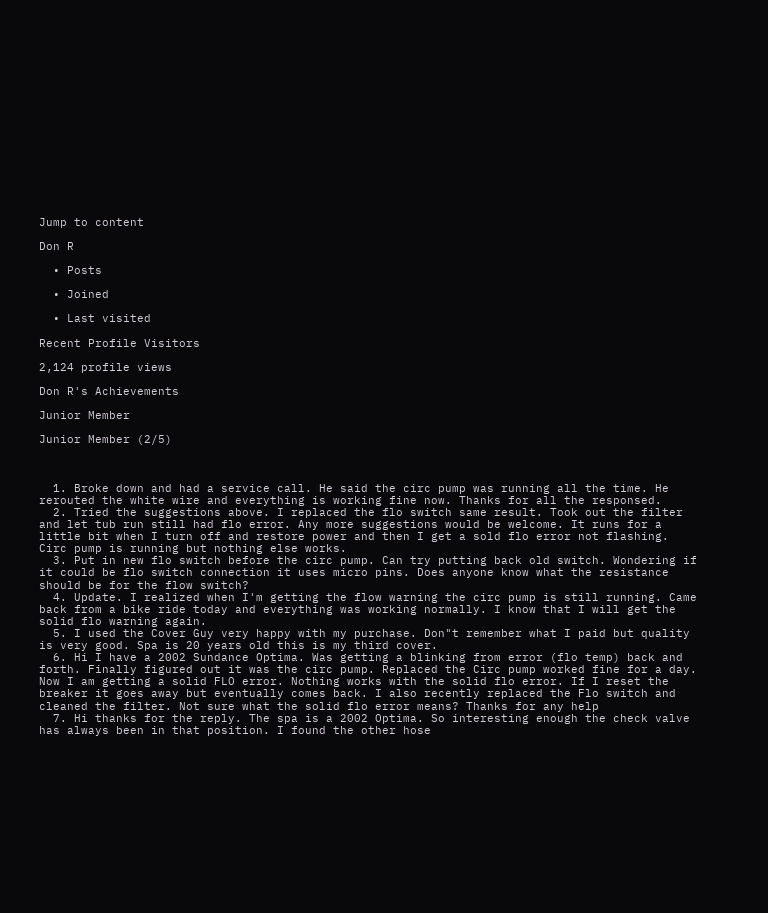Jump to content

Don R

  • Posts

  • Joined

  • Last visited

Recent Profile Visitors

2,124 profile views

Don R's Achievements

Junior Member

Junior Member (2/5)



  1. Broke down and had a service call. He said the circ pump was running all the time. He rerouted the white wire and everything is working fine now. Thanks for all the responsed.
  2. Tried the suggestions above. I replaced the flo switch same result. Took out the filter and let tub run still had flo error. Any more suggestions would be welcome. It runs for a little bit when I turn off and restore power and then I get a sold flo error not flashing. Circ pump is running but nothing else works.
  3. Put in new flo switch before the circ pump. Can try putting back old switch. Wondering if it could be flo switch connection it uses micro pins. Does anyone know what the resistance should be for the flow switch?
  4. Update. I realized when I'm getting the flow warning the circ pump is still running. Came back from a bike ride today and everything was working normally. I know that I will get the solid flo warning again.
  5. I used the Cover Guy very happy with my purchase. Don"t remember what I paid but quality is very good. Spa is 20 years old this is my third cover.
  6. Hi I have a 2002 Sundance Optima. Was getting a blinking from error (flo temp) back and forth. Finally figured out it was the circ pump. Replaced the Circ pump worked fine for a day. Now I am getting a solid FLO error. Nothing works with the solid flo error. If I reset the breaker it goes away but eventually comes back. I also recently replaced the Flo switch and cleaned the filter. Not sure what the solid flo error means? Thanks for any help
  7. Hi thanks for the reply. The spa is a 2002 Optima. So interesting enough the check valve has always been in that position. I found the other hose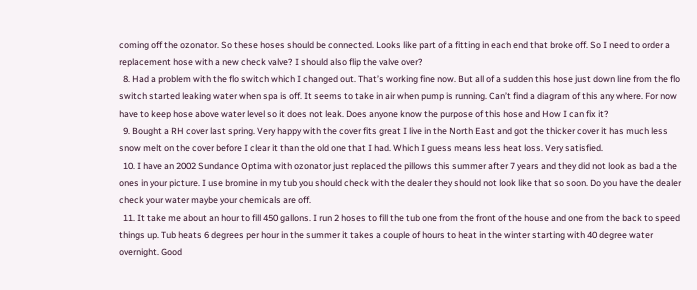coming off the ozonator. So these hoses should be connected. Looks like part of a fitting in each end that broke off. So I need to order a replacement hose with a new check valve? I should also flip the valve over?
  8. Had a problem with the flo switch which I changed out. That’s working fine now. But all of a sudden this hose just down line from the flo switch started leaking water when spa is off. It seems to take in air when pump is running. Can’t find a diagram of this any where. For now have to keep hose above water level so it does not leak. Does anyone know the purpose of this hose and How I can fix it?
  9. Bought a RH cover last spring. Very happy with the cover fits great I live in the North East and got the thicker cover it has much less snow melt on the cover before I clear it than the old one that I had. Which I guess means less heat loss. Very satisfied.
  10. I have an 2002 Sundance Optima with ozonator just replaced the pillows this summer after 7 years and they did not look as bad a the ones in your picture. I use bromine in my tub you should check with the dealer they should not look like that so soon. Do you have the dealer check your water maybe your chemicals are off.
  11. It take me about an hour to fill 450 gallons. I run 2 hoses to fill the tub one from the front of the house and one from the back to speed things up. Tub heats 6 degrees per hour in the summer it takes a couple of hours to heat in the winter starting with 40 degree water overnight. Good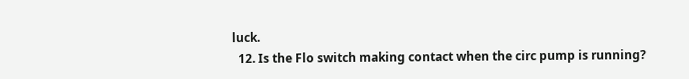luck.
  12. Is the Flo switch making contact when the circ pump is running?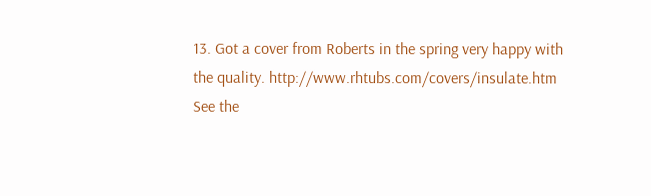13. Got a cover from Roberts in the spring very happy with the quality. http://www.rhtubs.com/covers/insulate.htm See the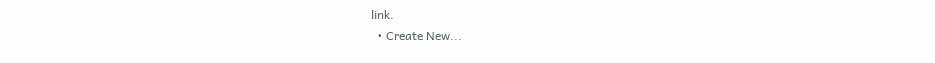link.
  • Create New...